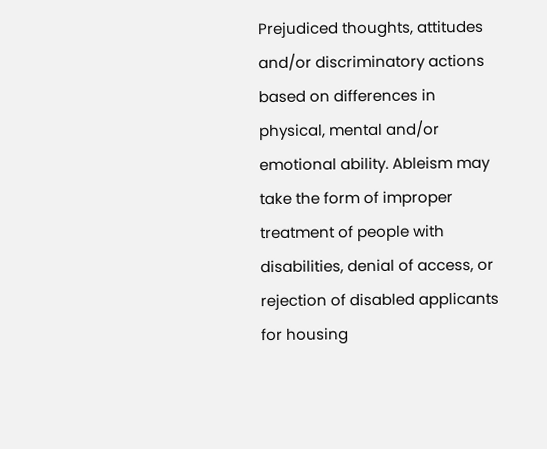Prejudiced thoughts, attitudes and/or discriminatory actions based on differences in physical, mental and/or emotional ability. Ableism may take the form of improper treatment of people with disabilities, denial of access, or rejection of disabled applicants for housing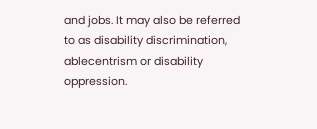and jobs. It may also be referred to as disability discrimination, ablecentrism or disability oppression.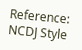Reference: NCDJ Style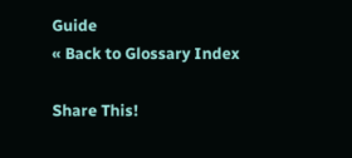Guide
« Back to Glossary Index

Share This!